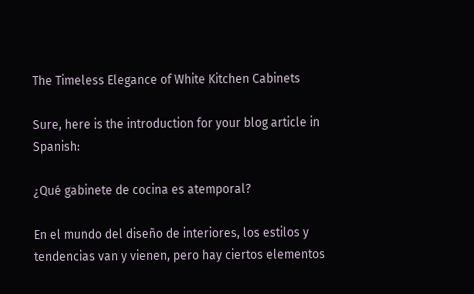The Timeless Elegance of White Kitchen Cabinets

Sure, here is the introduction for your blog article in Spanish:

¿Qué gabinete de cocina es atemporal?

En el mundo del diseño de interiores, los estilos y tendencias van y vienen, pero hay ciertos elementos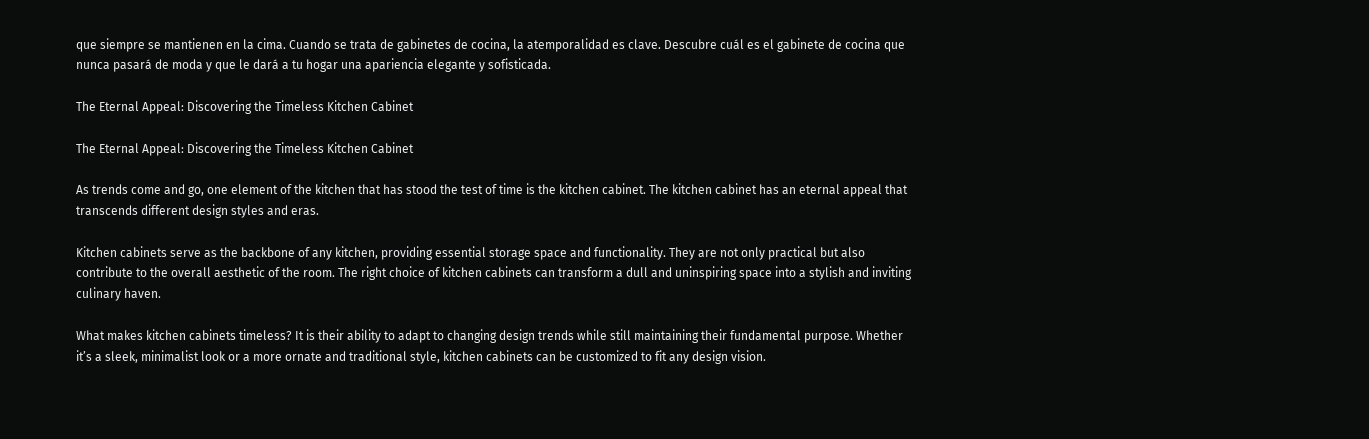que siempre se mantienen en la cima. Cuando se trata de gabinetes de cocina, la atemporalidad es clave. Descubre cuál es el gabinete de cocina que nunca pasará de moda y que le dará a tu hogar una apariencia elegante y sofisticada.

The Eternal Appeal: Discovering the Timeless Kitchen Cabinet

The Eternal Appeal: Discovering the Timeless Kitchen Cabinet

As trends come and go, one element of the kitchen that has stood the test of time is the kitchen cabinet. The kitchen cabinet has an eternal appeal that transcends different design styles and eras.

Kitchen cabinets serve as the backbone of any kitchen, providing essential storage space and functionality. They are not only practical but also contribute to the overall aesthetic of the room. The right choice of kitchen cabinets can transform a dull and uninspiring space into a stylish and inviting culinary haven.

What makes kitchen cabinets timeless? It is their ability to adapt to changing design trends while still maintaining their fundamental purpose. Whether it’s a sleek, minimalist look or a more ornate and traditional style, kitchen cabinets can be customized to fit any design vision.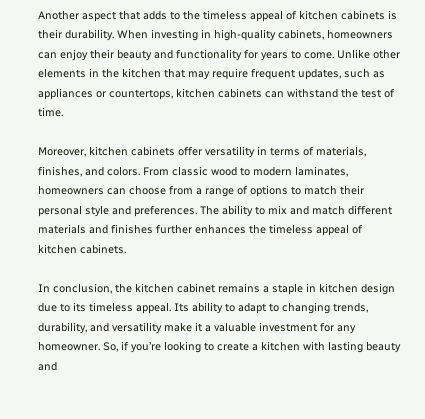Another aspect that adds to the timeless appeal of kitchen cabinets is their durability. When investing in high-quality cabinets, homeowners can enjoy their beauty and functionality for years to come. Unlike other elements in the kitchen that may require frequent updates, such as appliances or countertops, kitchen cabinets can withstand the test of time.

Moreover, kitchen cabinets offer versatility in terms of materials, finishes, and colors. From classic wood to modern laminates, homeowners can choose from a range of options to match their personal style and preferences. The ability to mix and match different materials and finishes further enhances the timeless appeal of kitchen cabinets.

In conclusion, the kitchen cabinet remains a staple in kitchen design due to its timeless appeal. Its ability to adapt to changing trends, durability, and versatility make it a valuable investment for any homeowner. So, if you’re looking to create a kitchen with lasting beauty and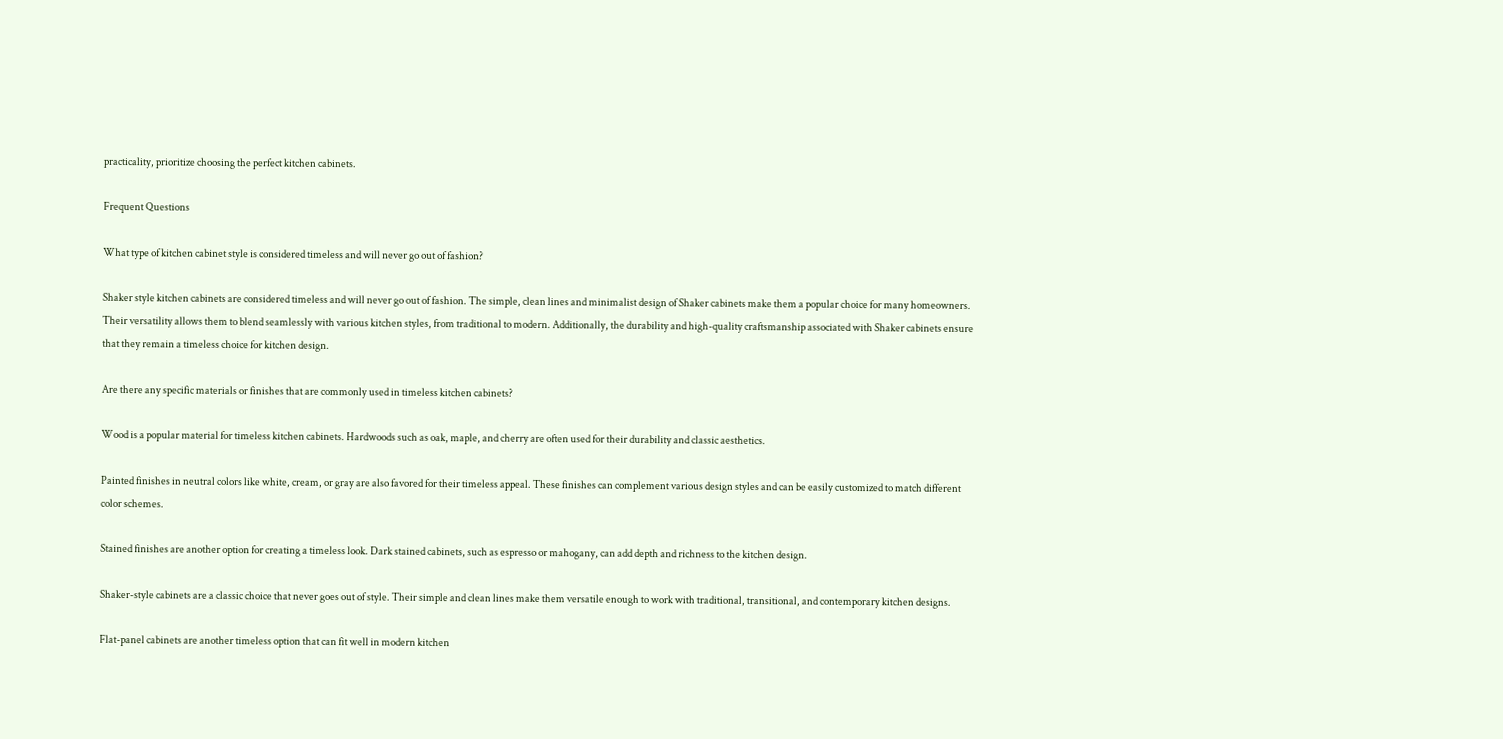practicality, prioritize choosing the perfect kitchen cabinets.

Frequent Questions

What type of kitchen cabinet style is considered timeless and will never go out of fashion?

Shaker style kitchen cabinets are considered timeless and will never go out of fashion. The simple, clean lines and minimalist design of Shaker cabinets make them a popular choice for many homeowners. Their versatility allows them to blend seamlessly with various kitchen styles, from traditional to modern. Additionally, the durability and high-quality craftsmanship associated with Shaker cabinets ensure that they remain a timeless choice for kitchen design.

Are there any specific materials or finishes that are commonly used in timeless kitchen cabinets?

Wood is a popular material for timeless kitchen cabinets. Hardwoods such as oak, maple, and cherry are often used for their durability and classic aesthetics.

Painted finishes in neutral colors like white, cream, or gray are also favored for their timeless appeal. These finishes can complement various design styles and can be easily customized to match different color schemes.

Stained finishes are another option for creating a timeless look. Dark stained cabinets, such as espresso or mahogany, can add depth and richness to the kitchen design.

Shaker-style cabinets are a classic choice that never goes out of style. Their simple and clean lines make them versatile enough to work with traditional, transitional, and contemporary kitchen designs.

Flat-panel cabinets are another timeless option that can fit well in modern kitchen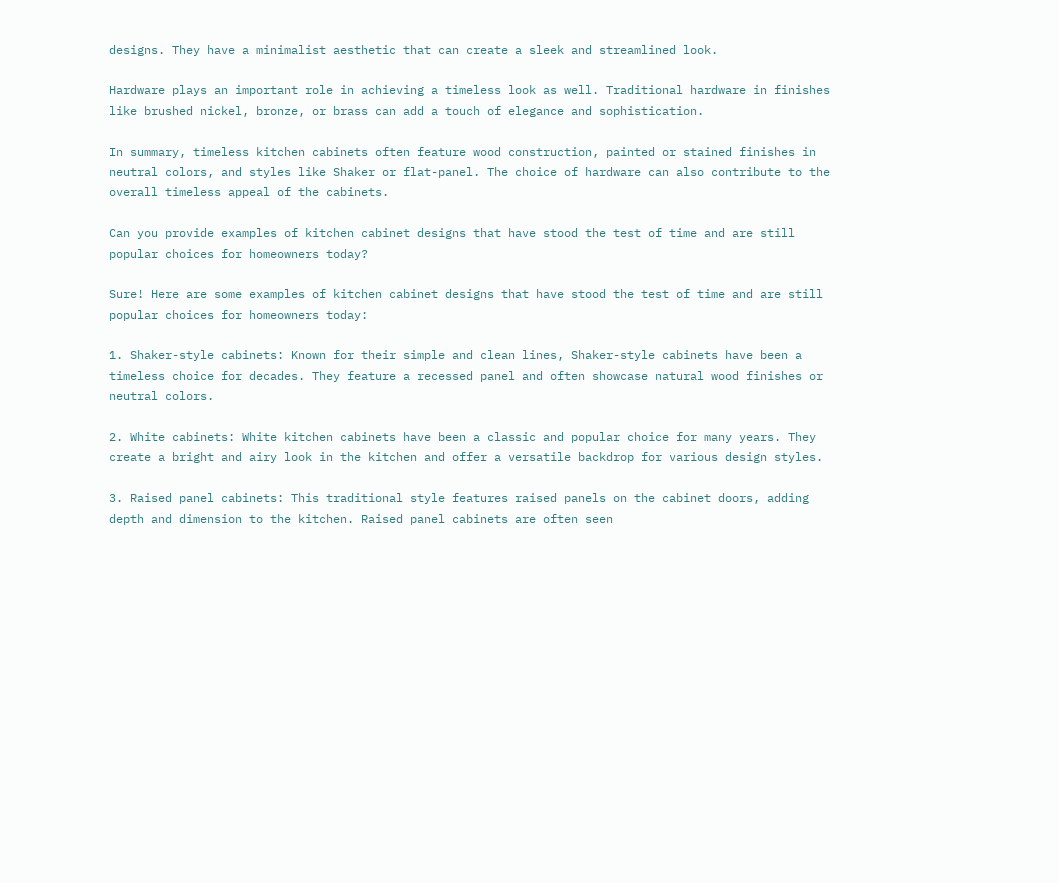designs. They have a minimalist aesthetic that can create a sleek and streamlined look.

Hardware plays an important role in achieving a timeless look as well. Traditional hardware in finishes like brushed nickel, bronze, or brass can add a touch of elegance and sophistication.

In summary, timeless kitchen cabinets often feature wood construction, painted or stained finishes in neutral colors, and styles like Shaker or flat-panel. The choice of hardware can also contribute to the overall timeless appeal of the cabinets.

Can you provide examples of kitchen cabinet designs that have stood the test of time and are still popular choices for homeowners today?

Sure! Here are some examples of kitchen cabinet designs that have stood the test of time and are still popular choices for homeowners today:

1. Shaker-style cabinets: Known for their simple and clean lines, Shaker-style cabinets have been a timeless choice for decades. They feature a recessed panel and often showcase natural wood finishes or neutral colors.

2. White cabinets: White kitchen cabinets have been a classic and popular choice for many years. They create a bright and airy look in the kitchen and offer a versatile backdrop for various design styles.

3. Raised panel cabinets: This traditional style features raised panels on the cabinet doors, adding depth and dimension to the kitchen. Raised panel cabinets are often seen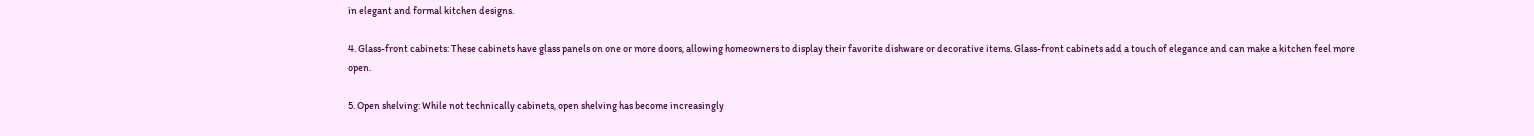in elegant and formal kitchen designs.

4. Glass-front cabinets: These cabinets have glass panels on one or more doors, allowing homeowners to display their favorite dishware or decorative items. Glass-front cabinets add a touch of elegance and can make a kitchen feel more open.

5. Open shelving: While not technically cabinets, open shelving has become increasingly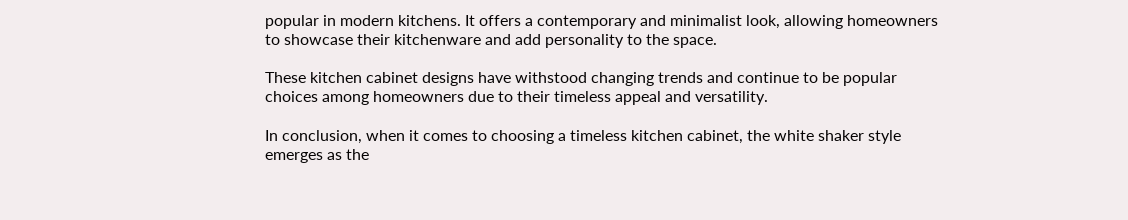popular in modern kitchens. It offers a contemporary and minimalist look, allowing homeowners to showcase their kitchenware and add personality to the space.

These kitchen cabinet designs have withstood changing trends and continue to be popular choices among homeowners due to their timeless appeal and versatility.

In conclusion, when it comes to choosing a timeless kitchen cabinet, the white shaker style emerges as the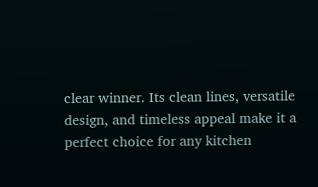clear winner. Its clean lines, versatile design, and timeless appeal make it a perfect choice for any kitchen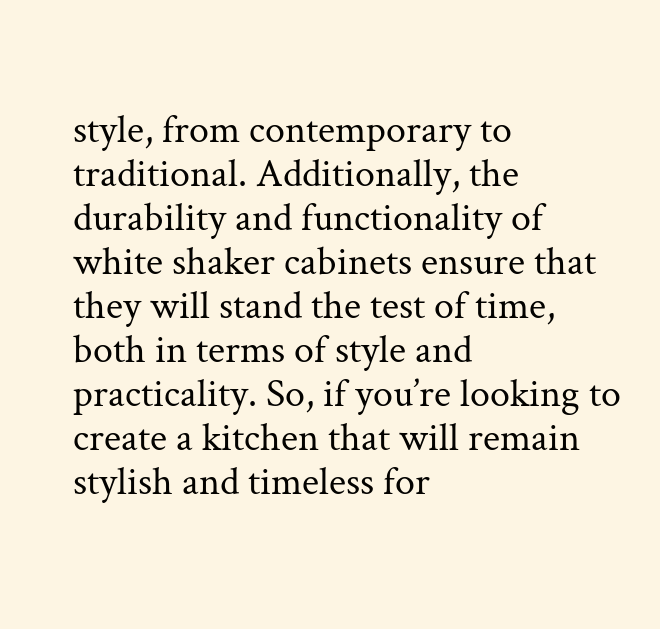style, from contemporary to traditional. Additionally, the durability and functionality of white shaker cabinets ensure that they will stand the test of time, both in terms of style and practicality. So, if you’re looking to create a kitchen that will remain stylish and timeless for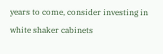years to come, consider investing in white shaker cabinets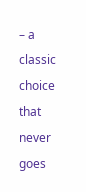– a classic choice that never goes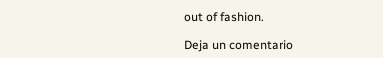out of fashion.

Deja un comentario